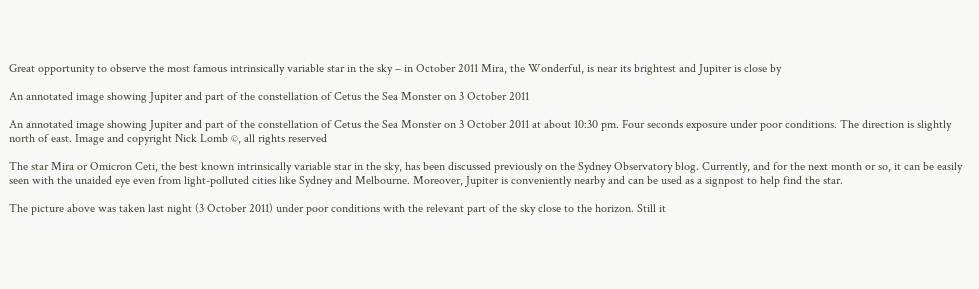Great opportunity to observe the most famous intrinsically variable star in the sky – in October 2011 Mira, the Wonderful, is near its brightest and Jupiter is close by

An annotated image showing Jupiter and part of the constellation of Cetus the Sea Monster on 3 October 2011

An annotated image showing Jupiter and part of the constellation of Cetus the Sea Monster on 3 October 2011 at about 10:30 pm. Four seconds exposure under poor conditions. The direction is slightly north of east. Image and copyright Nick Lomb ©, all rights reserved

The star Mira or Omicron Ceti, the best known intrinsically variable star in the sky, has been discussed previously on the Sydney Observatory blog. Currently, and for the next month or so, it can be easily seen with the unaided eye even from light-polluted cities like Sydney and Melbourne. Moreover, Jupiter is conveniently nearby and can be used as a signpost to help find the star.

The picture above was taken last night (3 October 2011) under poor conditions with the relevant part of the sky close to the horizon. Still it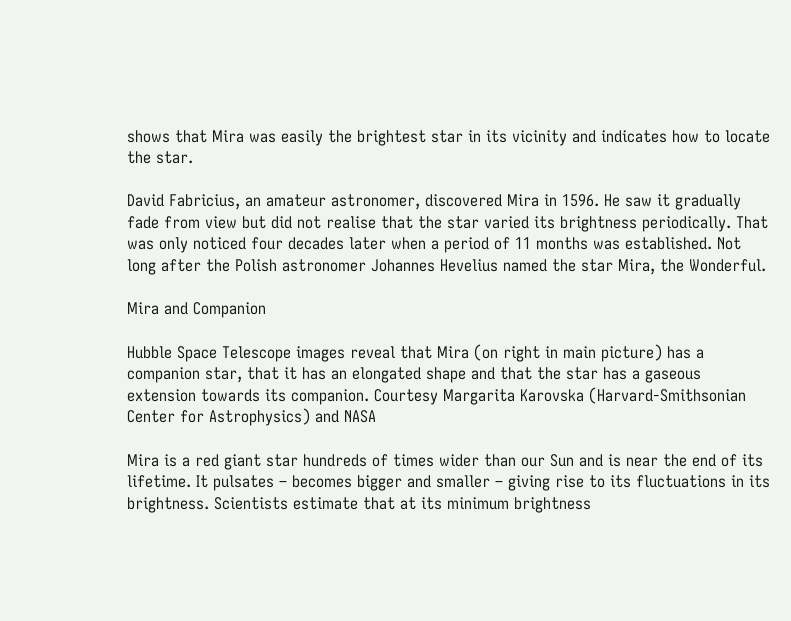shows that Mira was easily the brightest star in its vicinity and indicates how to locate the star.

David Fabricius, an amateur astronomer, discovered Mira in 1596. He saw it gradually fade from view but did not realise that the star varied its brightness periodically. That was only noticed four decades later when a period of 11 months was established. Not long after the Polish astronomer Johannes Hevelius named the star Mira, the Wonderful.

Mira and Companion

Hubble Space Telescope images reveal that Mira (on right in main picture) has a companion star, that it has an elongated shape and that the star has a gaseous extension towards its companion. Courtesy Margarita Karovska (Harvard-Smithsonian Center for Astrophysics) and NASA

Mira is a red giant star hundreds of times wider than our Sun and is near the end of its lifetime. It pulsates – becomes bigger and smaller – giving rise to its fluctuations in its brightness. Scientists estimate that at its minimum brightness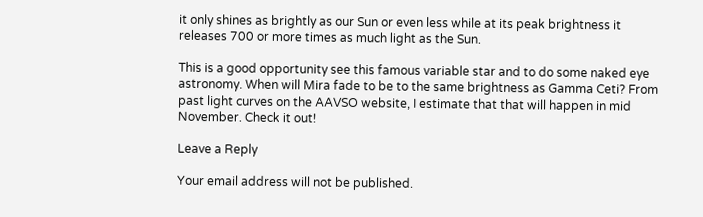it only shines as brightly as our Sun or even less while at its peak brightness it releases 700 or more times as much light as the Sun.

This is a good opportunity see this famous variable star and to do some naked eye astronomy. When will Mira fade to be to the same brightness as Gamma Ceti? From past light curves on the AAVSO website, I estimate that that will happen in mid November. Check it out!

Leave a Reply

Your email address will not be published.